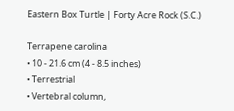Eastern Box Turtle | Forty Acre Rock (S.C.)

Terrapene carolina
• 10 - 21.6 cm (4 - 8.5 inches)
• Terrestrial
• Vertebral column,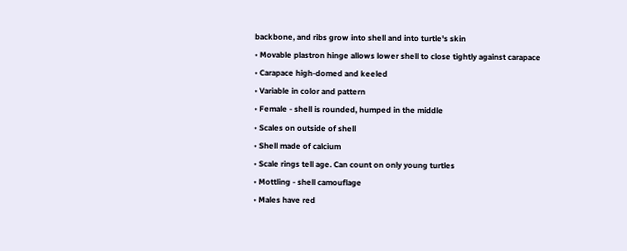backbone, and ribs grow into shell and into turtle's skin
• Movable plastron hinge allows lower shell to close tightly against carapace
• Carapace high-domed and keeled
• Variable in color and pattern
• Female - shell is rounded, humped in the middle
• Scales on outside of shell
• Shell made of calcium
• Scale rings tell age. Can count on only young turtles
• Mottling - shell camouflage
• Males have red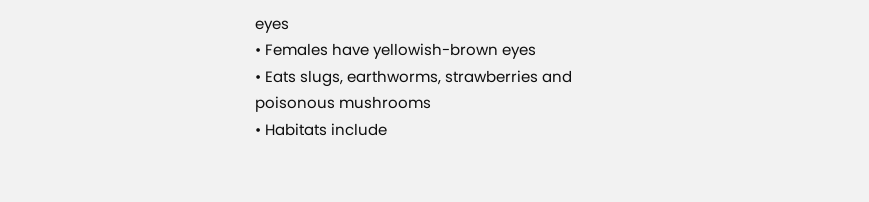eyes
• Females have yellowish-brown eyes
• Eats slugs, earthworms, strawberries and poisonous mushrooms
• Habitats include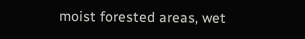moist forested areas, wet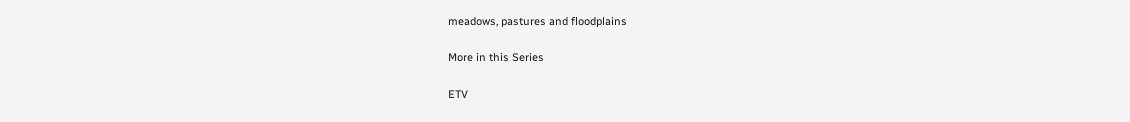meadows, pastures and floodplains

More in this Series

ETV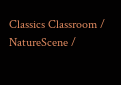Classics Classroom / NatureScene /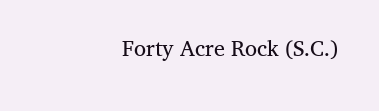Forty Acre Rock (S.C.)